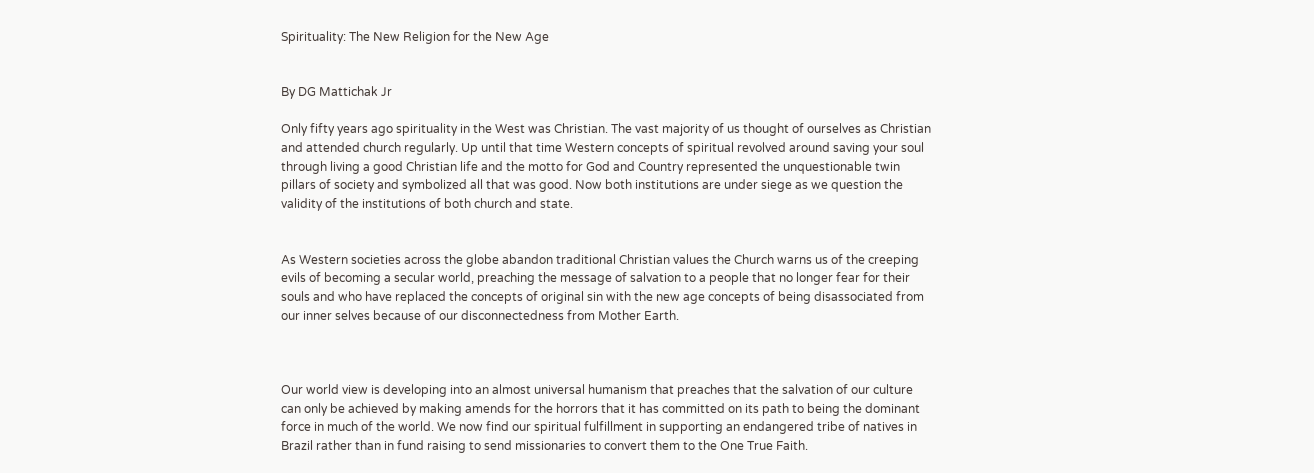Spirituality: The New Religion for the New Age


By DG Mattichak Jr

Only fifty years ago spirituality in the West was Christian. The vast majority of us thought of ourselves as Christian and attended church regularly. Up until that time Western concepts of spiritual revolved around saving your soul through living a good Christian life and the motto for God and Country represented the unquestionable twin pillars of society and symbolized all that was good. Now both institutions are under siege as we question the validity of the institutions of both church and state.


As Western societies across the globe abandon traditional Christian values the Church warns us of the creeping evils of becoming a secular world, preaching the message of salvation to a people that no longer fear for their souls and who have replaced the concepts of original sin with the new age concepts of being disassociated from our inner selves because of our disconnectedness from Mother Earth.



Our world view is developing into an almost universal humanism that preaches that the salvation of our culture can only be achieved by making amends for the horrors that it has committed on its path to being the dominant force in much of the world. We now find our spiritual fulfillment in supporting an endangered tribe of natives in Brazil rather than in fund raising to send missionaries to convert them to the One True Faith.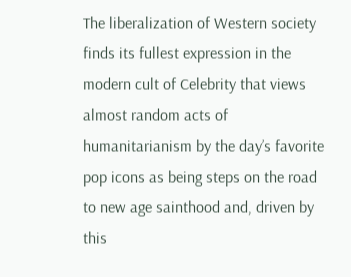The liberalization of Western society finds its fullest expression in the modern cult of Celebrity that views almost random acts of humanitarianism by the day’s favorite pop icons as being steps on the road to new age sainthood and, driven by this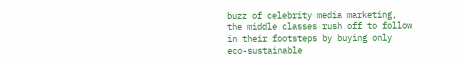buzz of celebrity media marketing, the middle classes rush off to follow in their footsteps by buying only eco-sustainable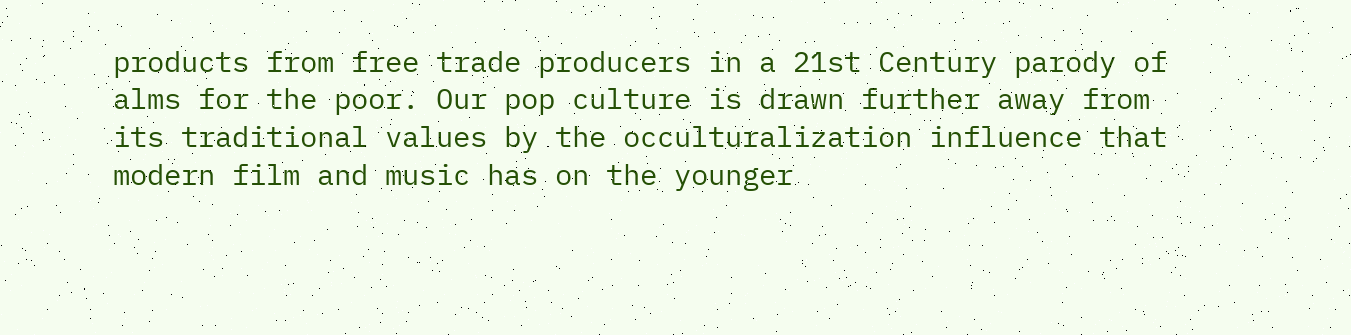products from free trade producers in a 21st Century parody of alms for the poor. Our pop culture is drawn further away from its traditional values by the occulturalization influence that modern film and music has on the younger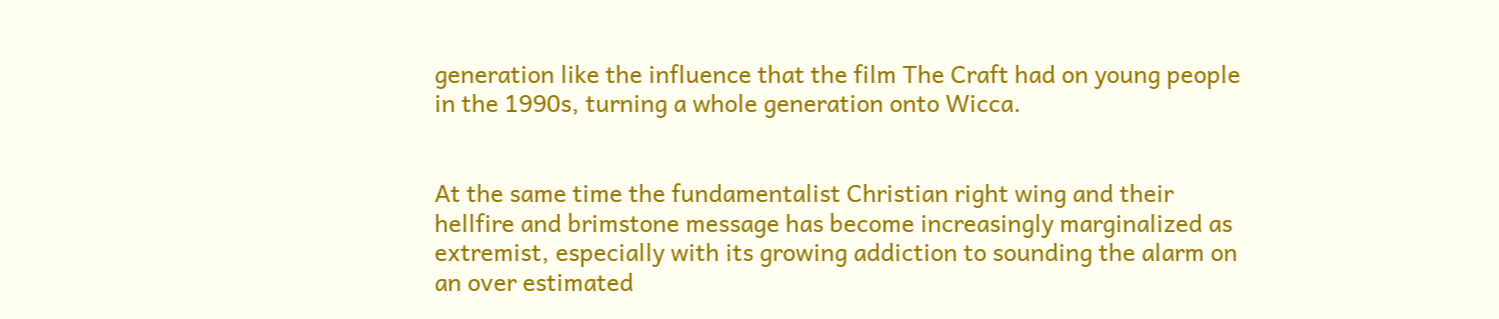generation like the influence that the film The Craft had on young people in the 1990s, turning a whole generation onto Wicca.


At the same time the fundamentalist Christian right wing and their hellfire and brimstone message has become increasingly marginalized as extremist, especially with its growing addiction to sounding the alarm on an over estimated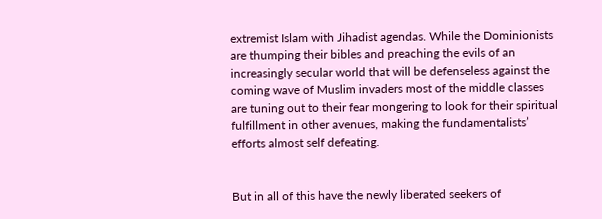extremist Islam with Jihadist agendas. While the Dominionists are thumping their bibles and preaching the evils of an increasingly secular world that will be defenseless against the coming wave of Muslim invaders most of the middle classes are tuning out to their fear mongering to look for their spiritual fulfillment in other avenues, making the fundamentalists’ efforts almost self defeating.


But in all of this have the newly liberated seekers of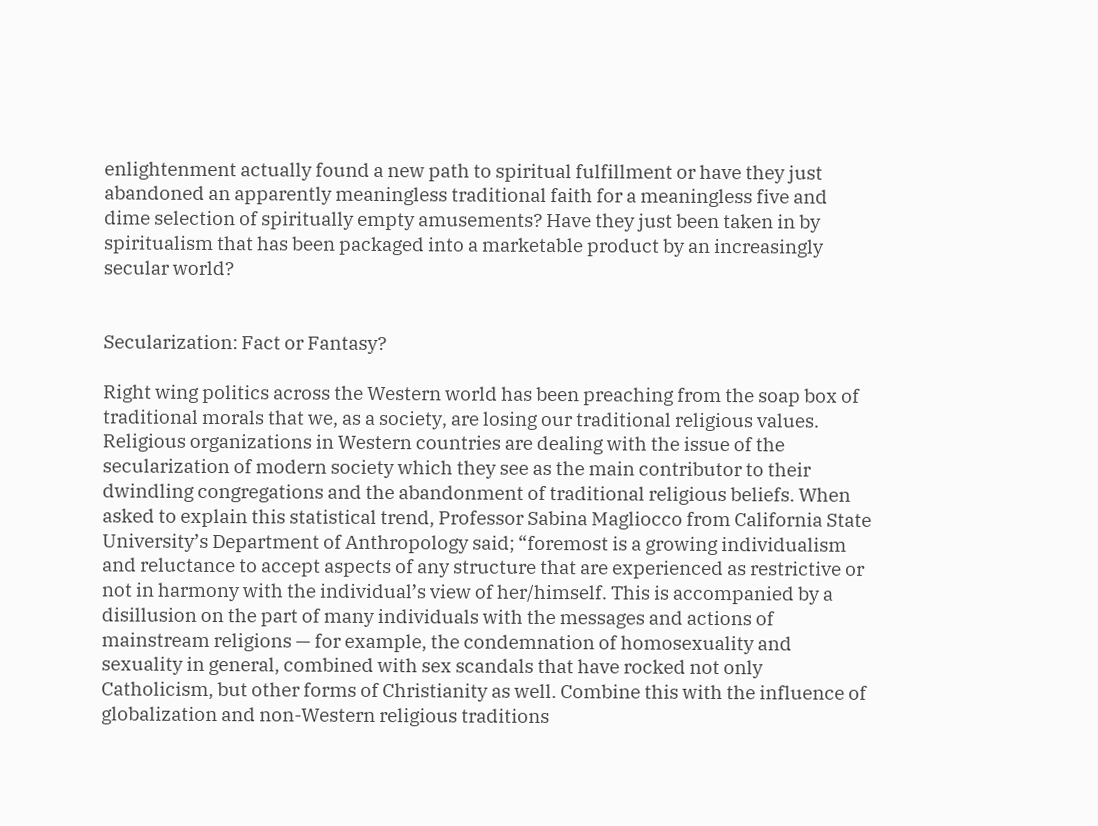enlightenment actually found a new path to spiritual fulfillment or have they just abandoned an apparently meaningless traditional faith for a meaningless five and dime selection of spiritually empty amusements? Have they just been taken in by spiritualism that has been packaged into a marketable product by an increasingly secular world?


Secularization: Fact or Fantasy?

Right wing politics across the Western world has been preaching from the soap box of traditional morals that we, as a society, are losing our traditional religious values. Religious organizations in Western countries are dealing with the issue of the secularization of modern society which they see as the main contributor to their dwindling congregations and the abandonment of traditional religious beliefs. When asked to explain this statistical trend, Professor Sabina Magliocco from California State University’s Department of Anthropology said; “foremost is a growing individualism and reluctance to accept aspects of any structure that are experienced as restrictive or not in harmony with the individual’s view of her/himself. This is accompanied by a disillusion on the part of many individuals with the messages and actions of mainstream religions — for example, the condemnation of homosexuality and sexuality in general, combined with sex scandals that have rocked not only Catholicism, but other forms of Christianity as well. Combine this with the influence of globalization and non-Western religious traditions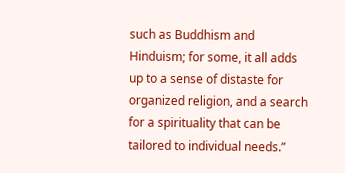such as Buddhism and Hinduism; for some, it all adds up to a sense of distaste for organized religion, and a search for a spirituality that can be tailored to individual needs.”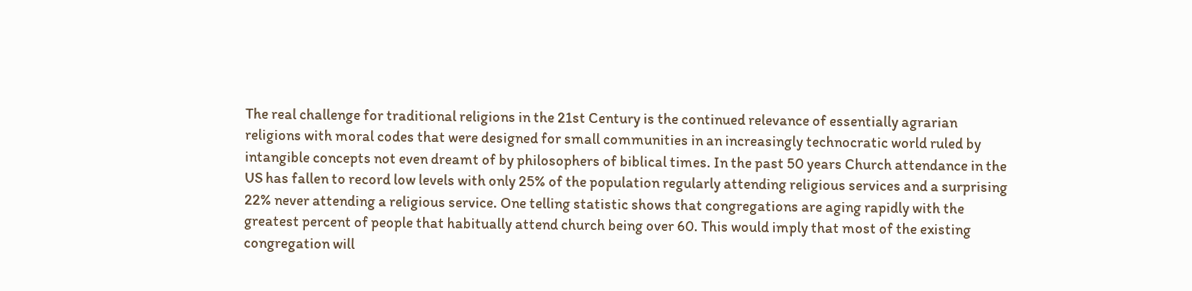The real challenge for traditional religions in the 21st Century is the continued relevance of essentially agrarian religions with moral codes that were designed for small communities in an increasingly technocratic world ruled by intangible concepts not even dreamt of by philosophers of biblical times. In the past 50 years Church attendance in the US has fallen to record low levels with only 25% of the population regularly attending religious services and a surprising 22% never attending a religious service. One telling statistic shows that congregations are aging rapidly with the greatest percent of people that habitually attend church being over 60. This would imply that most of the existing congregation will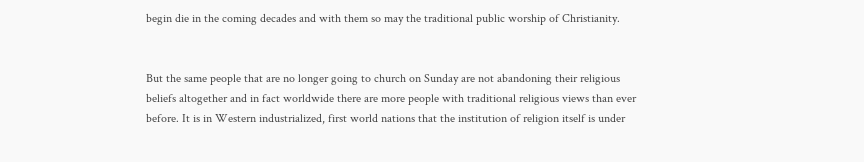begin die in the coming decades and with them so may the traditional public worship of Christianity.


But the same people that are no longer going to church on Sunday are not abandoning their religious beliefs altogether and in fact worldwide there are more people with traditional religious views than ever before. It is in Western industrialized, first world nations that the institution of religion itself is under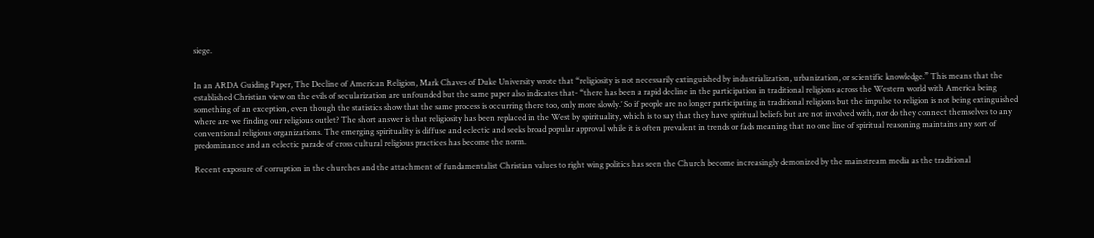siege.


In an ARDA Guiding Paper, The Decline of American Religion, Mark Chaves of Duke University wrote that “religiosity is not necessarily extinguished by industrialization, urbanization, or scientific knowledge.” This means that the established Christian view on the evils of secularization are unfounded but the same paper also indicates that- “there has been a rapid decline in the participation in traditional religions across the Western world with America being something of an exception, even though the statistics show that the same process is occurring there too, only more slowly.’ So if people are no longer participating in traditional religions but the impulse to religion is not being extinguished where are we finding our religious outlet? The short answer is that religiosity has been replaced in the West by spirituality, which is to say that they have spiritual beliefs but are not involved with, nor do they connect themselves to any conventional religious organizations. The emerging spirituality is diffuse and eclectic and seeks broad popular approval while it is often prevalent in trends or fads meaning that no one line of spiritual reasoning maintains any sort of predominance and an eclectic parade of cross cultural religious practices has become the norm.

Recent exposure of corruption in the churches and the attachment of fundamentalist Christian values to right wing politics has seen the Church become increasingly demonized by the mainstream media as the traditional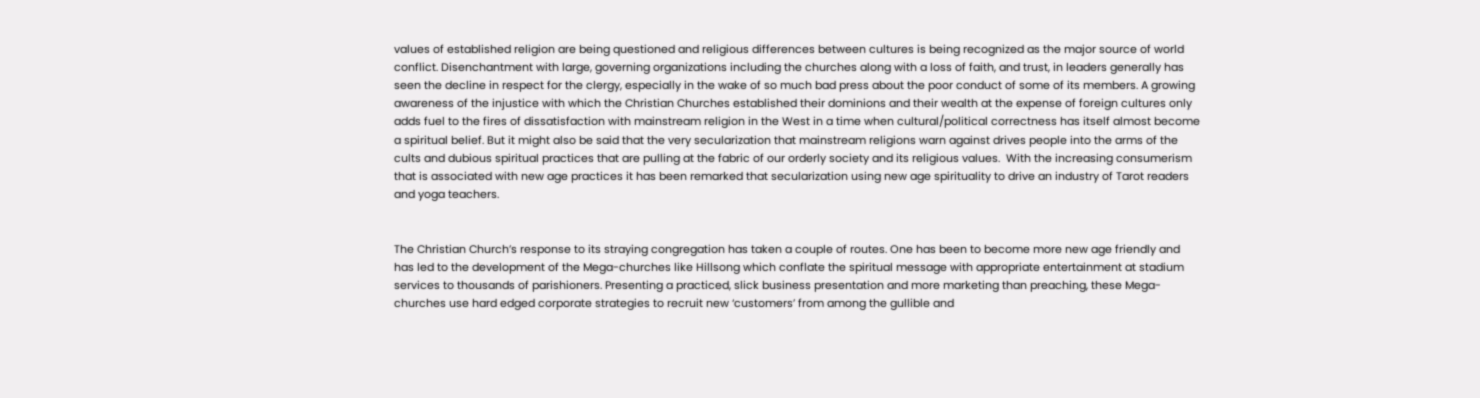values of established religion are being questioned and religious differences between cultures is being recognized as the major source of world conflict. Disenchantment with large, governing organizations including the churches along with a loss of faith, and trust, in leaders generally has seen the decline in respect for the clergy, especially in the wake of so much bad press about the poor conduct of some of its members. A growing awareness of the injustice with which the Christian Churches established their dominions and their wealth at the expense of foreign cultures only adds fuel to the fires of dissatisfaction with mainstream religion in the West in a time when cultural/political correctness has itself almost become a spiritual belief. But it might also be said that the very secularization that mainstream religions warn against drives people into the arms of the cults and dubious spiritual practices that are pulling at the fabric of our orderly society and its religious values.  With the increasing consumerism that is associated with new age practices it has been remarked that secularization using new age spirituality to drive an industry of Tarot readers and yoga teachers.


The Christian Church’s response to its straying congregation has taken a couple of routes. One has been to become more new age friendly and has led to the development of the Mega-churches like Hillsong which conflate the spiritual message with appropriate entertainment at stadium services to thousands of parishioners. Presenting a practiced, slick business presentation and more marketing than preaching, these Mega-churches use hard edged corporate strategies to recruit new ‘customers’ from among the gullible and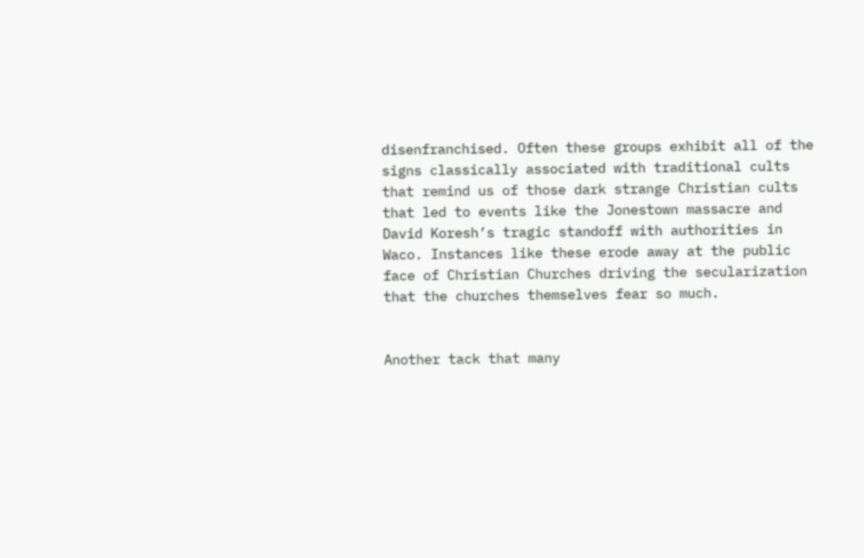disenfranchised. Often these groups exhibit all of the signs classically associated with traditional cults that remind us of those dark strange Christian cults that led to events like the Jonestown massacre and David Koresh’s tragic standoff with authorities in Waco. Instances like these erode away at the public face of Christian Churches driving the secularization that the churches themselves fear so much.


Another tack that many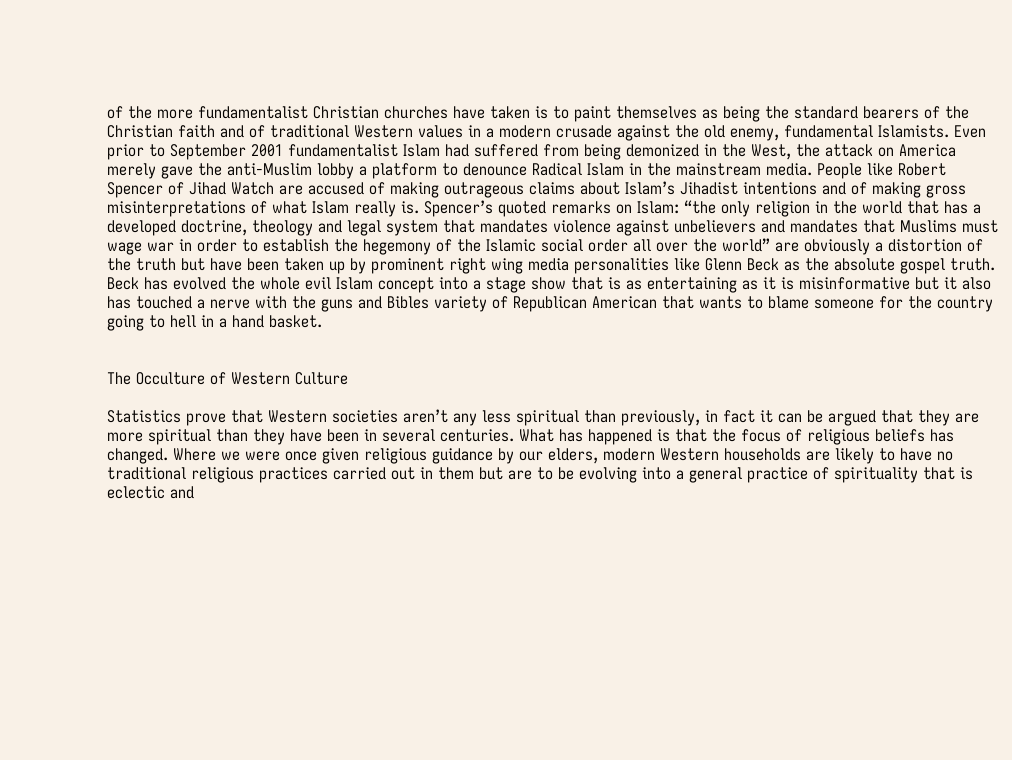of the more fundamentalist Christian churches have taken is to paint themselves as being the standard bearers of the Christian faith and of traditional Western values in a modern crusade against the old enemy, fundamental Islamists. Even prior to September 2001 fundamentalist Islam had suffered from being demonized in the West, the attack on America merely gave the anti-Muslim lobby a platform to denounce Radical Islam in the mainstream media. People like Robert Spencer of Jihad Watch are accused of making outrageous claims about Islam’s Jihadist intentions and of making gross misinterpretations of what Islam really is. Spencer’s quoted remarks on Islam: “the only religion in the world that has a developed doctrine, theology and legal system that mandates violence against unbelievers and mandates that Muslims must wage war in order to establish the hegemony of the Islamic social order all over the world” are obviously a distortion of the truth but have been taken up by prominent right wing media personalities like Glenn Beck as the absolute gospel truth. Beck has evolved the whole evil Islam concept into a stage show that is as entertaining as it is misinformative but it also has touched a nerve with the guns and Bibles variety of Republican American that wants to blame someone for the country going to hell in a hand basket.


The Occulture of Western Culture

Statistics prove that Western societies aren’t any less spiritual than previously, in fact it can be argued that they are more spiritual than they have been in several centuries. What has happened is that the focus of religious beliefs has changed. Where we were once given religious guidance by our elders, modern Western households are likely to have no traditional religious practices carried out in them but are to be evolving into a general practice of spirituality that is eclectic and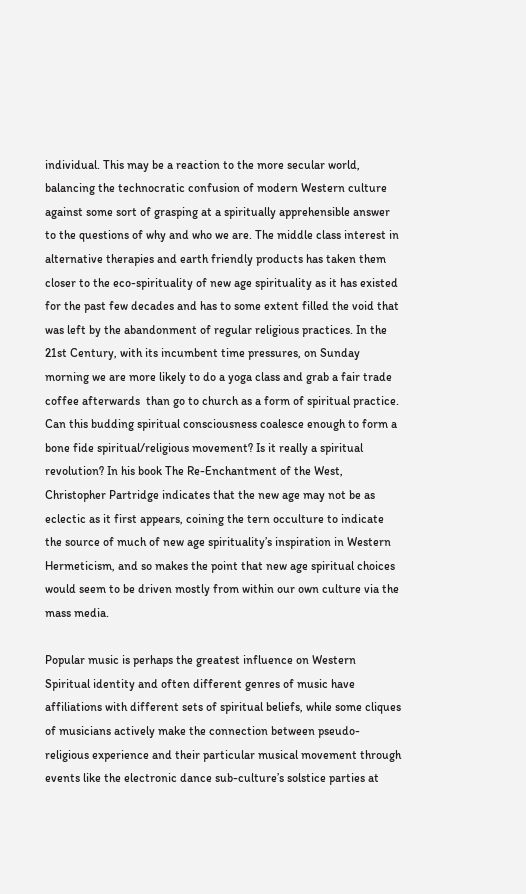individual. This may be a reaction to the more secular world, balancing the technocratic confusion of modern Western culture against some sort of grasping at a spiritually apprehensible answer to the questions of why and who we are. The middle class interest in alternative therapies and earth friendly products has taken them closer to the eco-spirituality of new age spirituality as it has existed for the past few decades and has to some extent filled the void that was left by the abandonment of regular religious practices. In the 21st Century, with its incumbent time pressures, on Sunday morning we are more likely to do a yoga class and grab a fair trade coffee afterwards  than go to church as a form of spiritual practice. Can this budding spiritual consciousness coalesce enough to form a bone fide spiritual/religious movement? Is it really a spiritual revolution? In his book The Re-Enchantment of the West, Christopher Partridge indicates that the new age may not be as eclectic as it first appears, coining the tern occulture to indicate the source of much of new age spirituality’s inspiration in Western Hermeticism, and so makes the point that new age spiritual choices would seem to be driven mostly from within our own culture via the mass media.

Popular music is perhaps the greatest influence on Western Spiritual identity and often different genres of music have affiliations with different sets of spiritual beliefs, while some cliques of musicians actively make the connection between pseudo-religious experience and their particular musical movement through events like the electronic dance sub-culture’s solstice parties at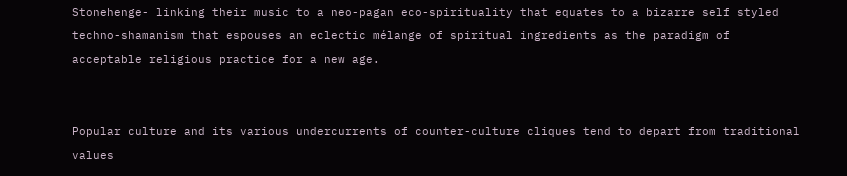Stonehenge- linking their music to a neo-pagan eco-spirituality that equates to a bizarre self styled techno-shamanism that espouses an eclectic mélange of spiritual ingredients as the paradigm of acceptable religious practice for a new age.


Popular culture and its various undercurrents of counter-culture cliques tend to depart from traditional values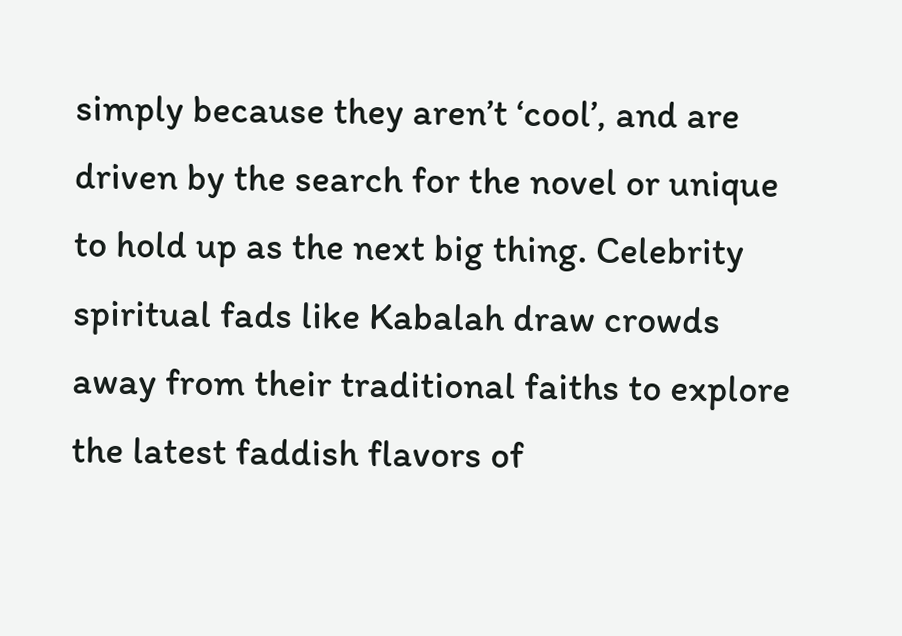simply because they aren’t ‘cool’, and are driven by the search for the novel or unique to hold up as the next big thing. Celebrity spiritual fads like Kabalah draw crowds away from their traditional faiths to explore the latest faddish flavors of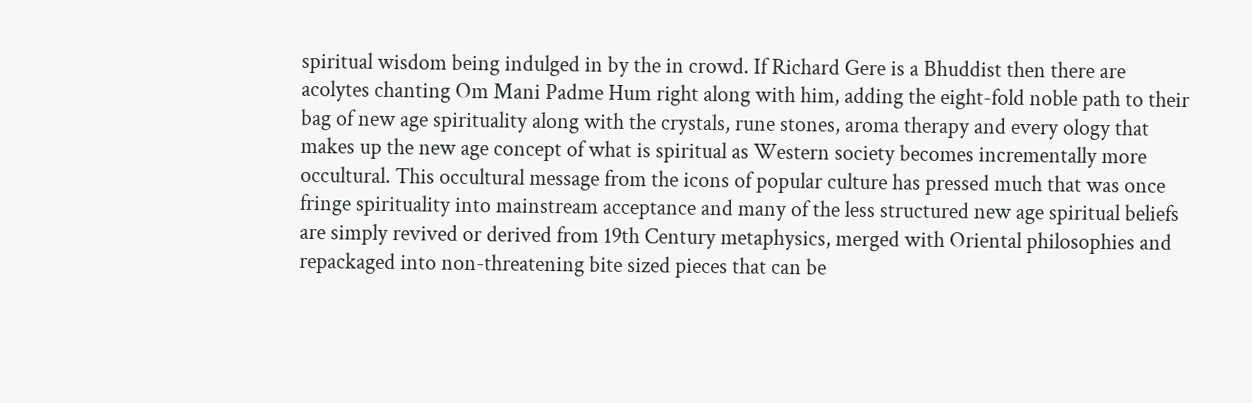spiritual wisdom being indulged in by the in crowd. If Richard Gere is a Bhuddist then there are acolytes chanting Om Mani Padme Hum right along with him, adding the eight-fold noble path to their bag of new age spirituality along with the crystals, rune stones, aroma therapy and every ology that makes up the new age concept of what is spiritual as Western society becomes incrementally more occultural. This occultural message from the icons of popular culture has pressed much that was once fringe spirituality into mainstream acceptance and many of the less structured new age spiritual beliefs are simply revived or derived from 19th Century metaphysics, merged with Oriental philosophies and repackaged into non-threatening bite sized pieces that can be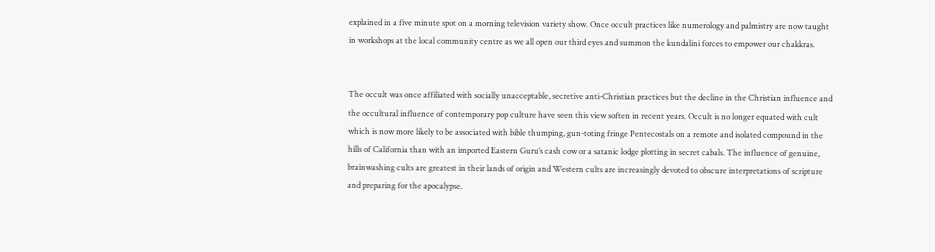explained in a five minute spot on a morning television variety show. Once occult practices like numerology and palmistry are now taught in workshops at the local community centre as we all open our third eyes and summon the kundalini forces to empower our chakkras.


The occult was once affiliated with socially unacceptable, secretive anti-Christian practices but the decline in the Christian influence and the occultural influence of contemporary pop culture have seen this view soften in recent years. Occult is no longer equated with cult which is now more likely to be associated with bible thumping, gun-toting fringe Pentecostals on a remote and isolated compound in the hills of California than with an imported Eastern Guru’s cash cow or a satanic lodge plotting in secret cabals. The influence of genuine, brainwashing cults are greatest in their lands of origin and Western cults are increasingly devoted to obscure interpretations of scripture and preparing for the apocalypse.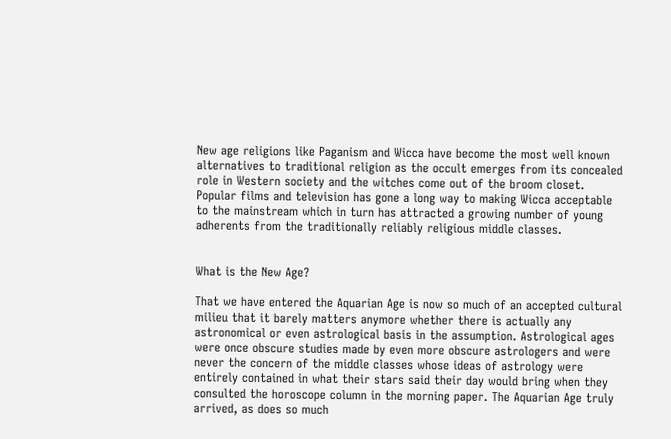New age religions like Paganism and Wicca have become the most well known alternatives to traditional religion as the occult emerges from its concealed role in Western society and the witches come out of the broom closet. Popular films and television has gone a long way to making Wicca acceptable to the mainstream which in turn has attracted a growing number of young adherents from the traditionally reliably religious middle classes.


What is the New Age?

That we have entered the Aquarian Age is now so much of an accepted cultural milieu that it barely matters anymore whether there is actually any astronomical or even astrological basis in the assumption. Astrological ages were once obscure studies made by even more obscure astrologers and were never the concern of the middle classes whose ideas of astrology were entirely contained in what their stars said their day would bring when they consulted the horoscope column in the morning paper. The Aquarian Age truly arrived, as does so much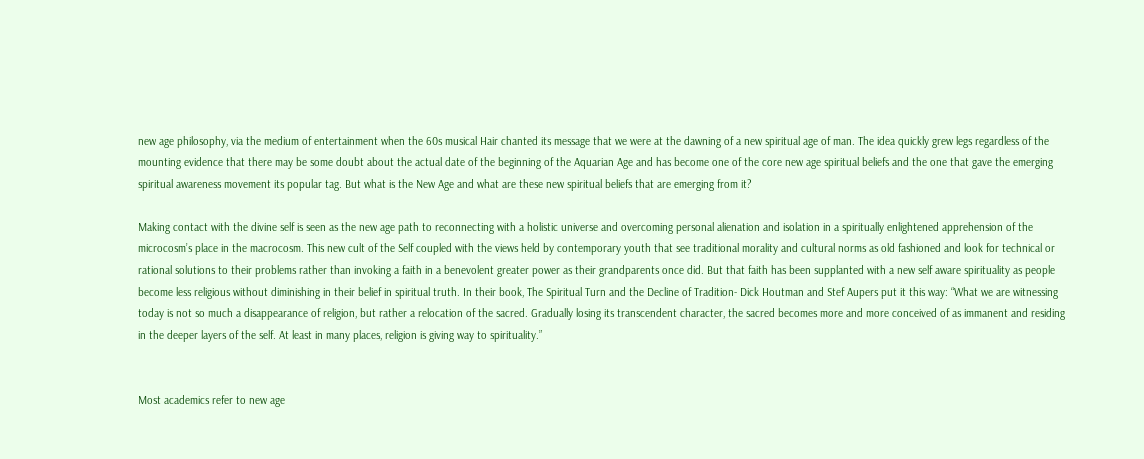new age philosophy, via the medium of entertainment when the 60s musical Hair chanted its message that we were at the dawning of a new spiritual age of man. The idea quickly grew legs regardless of the mounting evidence that there may be some doubt about the actual date of the beginning of the Aquarian Age and has become one of the core new age spiritual beliefs and the one that gave the emerging spiritual awareness movement its popular tag. But what is the New Age and what are these new spiritual beliefs that are emerging from it?

Making contact with the divine self is seen as the new age path to reconnecting with a holistic universe and overcoming personal alienation and isolation in a spiritually enlightened apprehension of the microcosm’s place in the macrocosm. This new cult of the Self coupled with the views held by contemporary youth that see traditional morality and cultural norms as old fashioned and look for technical or rational solutions to their problems rather than invoking a faith in a benevolent greater power as their grandparents once did. But that faith has been supplanted with a new self aware spirituality as people become less religious without diminishing in their belief in spiritual truth. In their book, The Spiritual Turn and the Decline of Tradition- Dick Houtman and Stef Aupers put it this way: “What we are witnessing today is not so much a disappearance of religion, but rather a relocation of the sacred. Gradually losing its transcendent character, the sacred becomes more and more conceived of as immanent and residing in the deeper layers of the self. At least in many places, religion is giving way to spirituality.”


Most academics refer to new age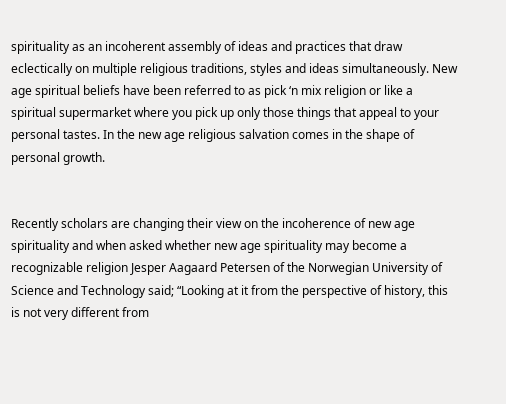spirituality as an incoherent assembly of ideas and practices that draw eclectically on multiple religious traditions, styles and ideas simultaneously. New age spiritual beliefs have been referred to as pick ‘n mix religion or like a spiritual supermarket where you pick up only those things that appeal to your personal tastes. In the new age religious salvation comes in the shape of personal growth.


Recently scholars are changing their view on the incoherence of new age spirituality and when asked whether new age spirituality may become a recognizable religion Jesper Aagaard Petersen of the Norwegian University of Science and Technology said; “Looking at it from the perspective of history, this is not very different from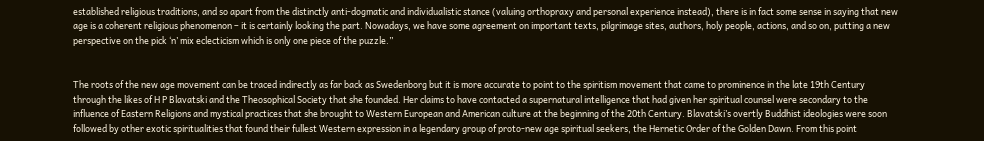established religious traditions, and so apart from the distinctly anti-dogmatic and individualistic stance (valuing orthopraxy and personal experience instead), there is in fact some sense in saying that new age is a coherent religious phenomenon – it is certainly looking the part. Nowadays, we have some agreement on important texts, pilgrimage sites, authors, holy people, actions, and so on, putting a new perspective on the pick ‘n’ mix eclecticism which is only one piece of the puzzle.”


The roots of the new age movement can be traced indirectly as far back as Swedenborg but it is more accurate to point to the spiritism movement that came to prominence in the late 19th Century through the likes of H P Blavatski and the Theosophical Society that she founded. Her claims to have contacted a supernatural intelligence that had given her spiritual counsel were secondary to the influence of Eastern Religions and mystical practices that she brought to Western European and American culture at the beginning of the 20th Century. Blavatski’s overtly Buddhist ideologies were soon followed by other exotic spiritualities that found their fullest Western expression in a legendary group of proto-new age spiritual seekers, the Hernetic Order of the Golden Dawn. From this point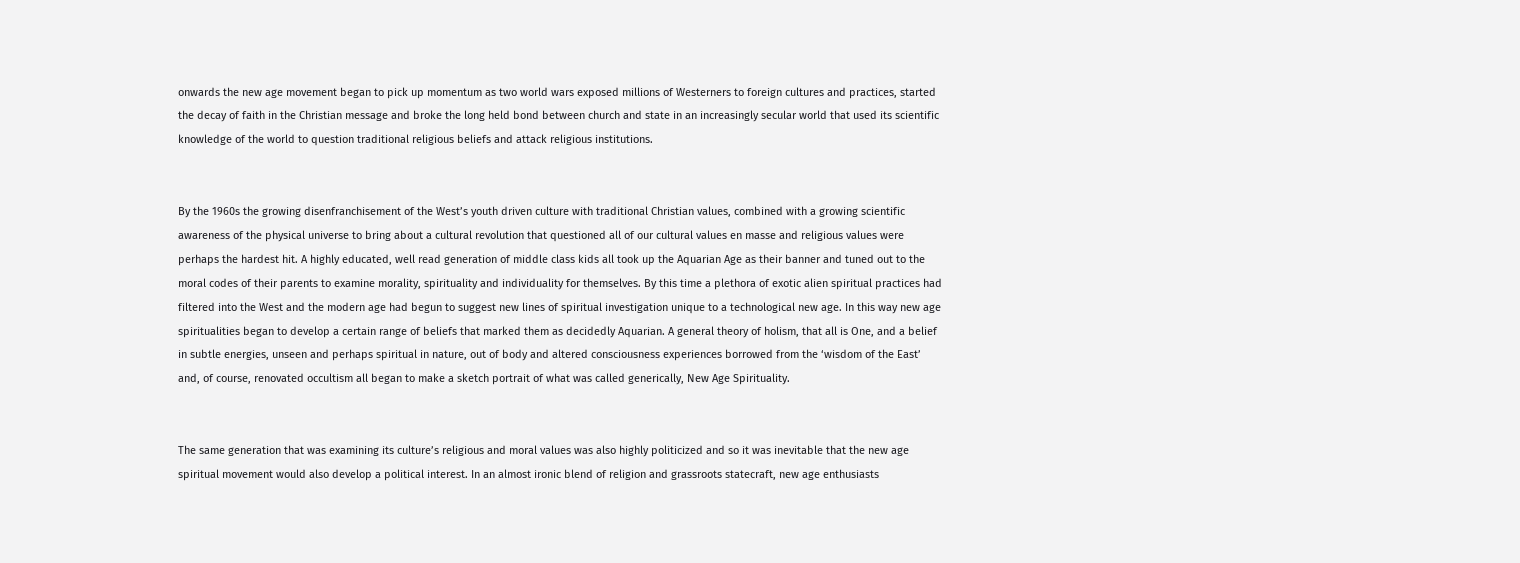onwards the new age movement began to pick up momentum as two world wars exposed millions of Westerners to foreign cultures and practices, started the decay of faith in the Christian message and broke the long held bond between church and state in an increasingly secular world that used its scientific knowledge of the world to question traditional religious beliefs and attack religious institutions.


By the 1960s the growing disenfranchisement of the West’s youth driven culture with traditional Christian values, combined with a growing scientific awareness of the physical universe to bring about a cultural revolution that questioned all of our cultural values en masse and religious values were perhaps the hardest hit. A highly educated, well read generation of middle class kids all took up the Aquarian Age as their banner and tuned out to the moral codes of their parents to examine morality, spirituality and individuality for themselves. By this time a plethora of exotic alien spiritual practices had filtered into the West and the modern age had begun to suggest new lines of spiritual investigation unique to a technological new age. In this way new age spiritualities began to develop a certain range of beliefs that marked them as decidedly Aquarian. A general theory of holism, that all is One, and a belief in subtle energies, unseen and perhaps spiritual in nature, out of body and altered consciousness experiences borrowed from the ‘wisdom of the East’ and, of course, renovated occultism all began to make a sketch portrait of what was called generically, New Age Spirituality.


The same generation that was examining its culture’s religious and moral values was also highly politicized and so it was inevitable that the new age spiritual movement would also develop a political interest. In an almost ironic blend of religion and grassroots statecraft, new age enthusiasts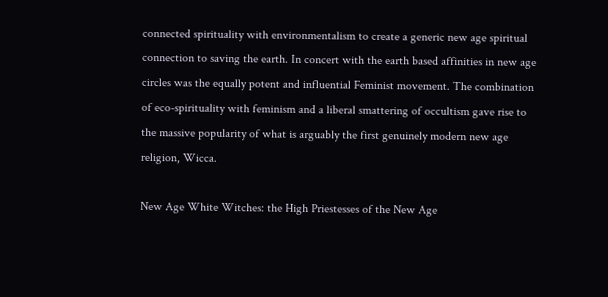connected spirituality with environmentalism to create a generic new age spiritual connection to saving the earth. In concert with the earth based affinities in new age circles was the equally potent and influential Feminist movement. The combination of eco-spirituality with feminism and a liberal smattering of occultism gave rise to the massive popularity of what is arguably the first genuinely modern new age religion, Wicca.

New Age White Witches: the High Priestesses of the New Age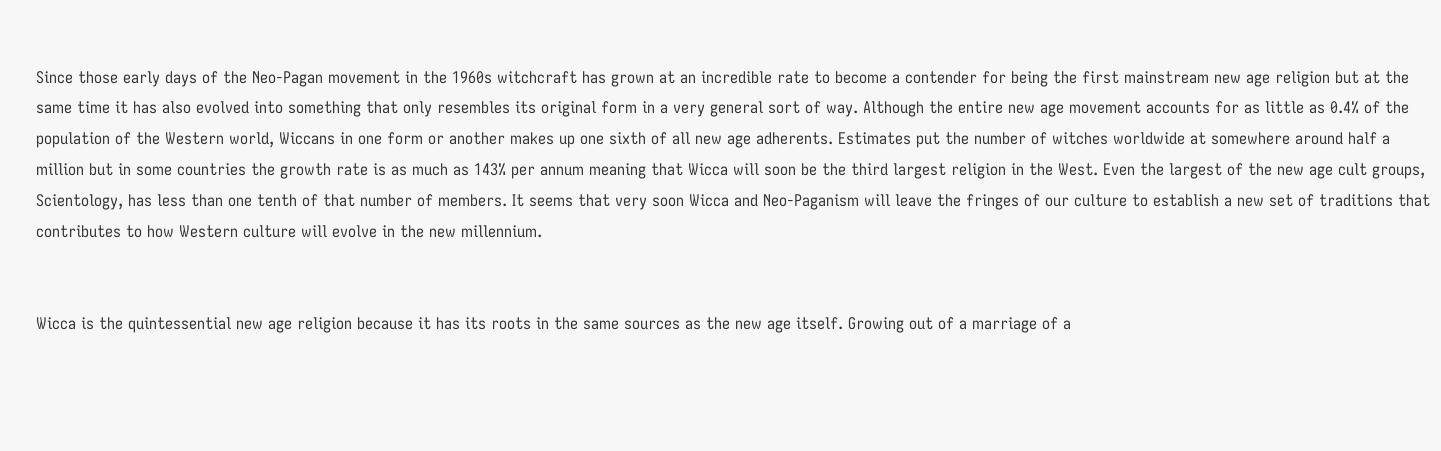Since those early days of the Neo-Pagan movement in the 1960s witchcraft has grown at an incredible rate to become a contender for being the first mainstream new age religion but at the same time it has also evolved into something that only resembles its original form in a very general sort of way. Although the entire new age movement accounts for as little as 0.4% of the population of the Western world, Wiccans in one form or another makes up one sixth of all new age adherents. Estimates put the number of witches worldwide at somewhere around half a million but in some countries the growth rate is as much as 143% per annum meaning that Wicca will soon be the third largest religion in the West. Even the largest of the new age cult groups, Scientology, has less than one tenth of that number of members. It seems that very soon Wicca and Neo-Paganism will leave the fringes of our culture to establish a new set of traditions that contributes to how Western culture will evolve in the new millennium.


Wicca is the quintessential new age religion because it has its roots in the same sources as the new age itself. Growing out of a marriage of a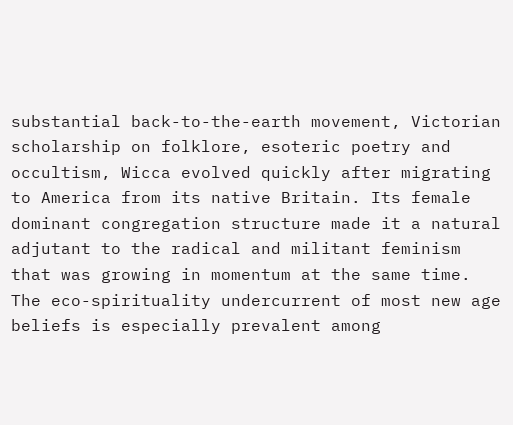substantial back-to-the-earth movement, Victorian scholarship on folklore, esoteric poetry and occultism, Wicca evolved quickly after migrating to America from its native Britain. Its female dominant congregation structure made it a natural adjutant to the radical and militant feminism that was growing in momentum at the same time. The eco-spirituality undercurrent of most new age beliefs is especially prevalent among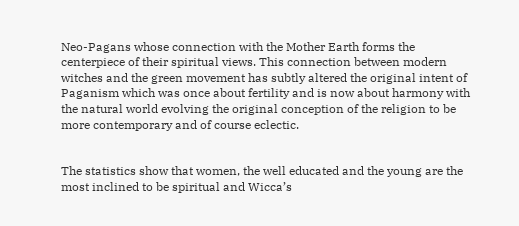Neo-Pagans whose connection with the Mother Earth forms the centerpiece of their spiritual views. This connection between modern witches and the green movement has subtly altered the original intent of Paganism which was once about fertility and is now about harmony with the natural world evolving the original conception of the religion to be more contemporary and of course eclectic.


The statistics show that women, the well educated and the young are the most inclined to be spiritual and Wicca’s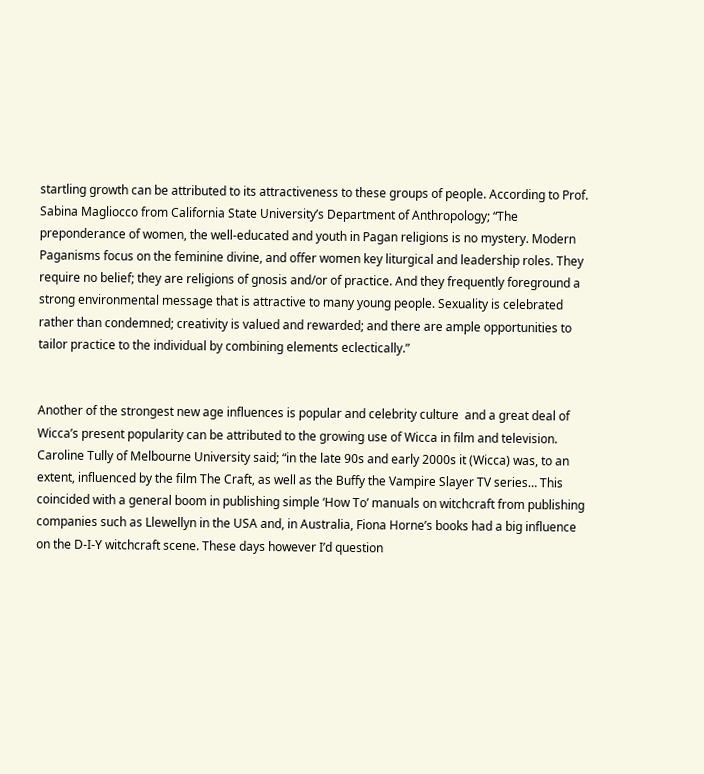startling growth can be attributed to its attractiveness to these groups of people. According to Prof. Sabina Magliocco from California State University’s Department of Anthropology; “The preponderance of women, the well-educated and youth in Pagan religions is no mystery. Modern Paganisms focus on the feminine divine, and offer women key liturgical and leadership roles. They require no belief; they are religions of gnosis and/or of practice. And they frequently foreground a strong environmental message that is attractive to many young people. Sexuality is celebrated rather than condemned; creativity is valued and rewarded; and there are ample opportunities to tailor practice to the individual by combining elements eclectically.”


Another of the strongest new age influences is popular and celebrity culture  and a great deal of Wicca’s present popularity can be attributed to the growing use of Wicca in film and television. Caroline Tully of Melbourne University said; “in the late 90s and early 2000s it (Wicca) was, to an extent, influenced by the film The Craft, as well as the Buffy the Vampire Slayer TV series… This coincided with a general boom in publishing simple ‘How To’ manuals on witchcraft from publishing companies such as Llewellyn in the USA and, in Australia, Fiona Horne’s books had a big influence on the D-I-Y witchcraft scene. These days however I’d question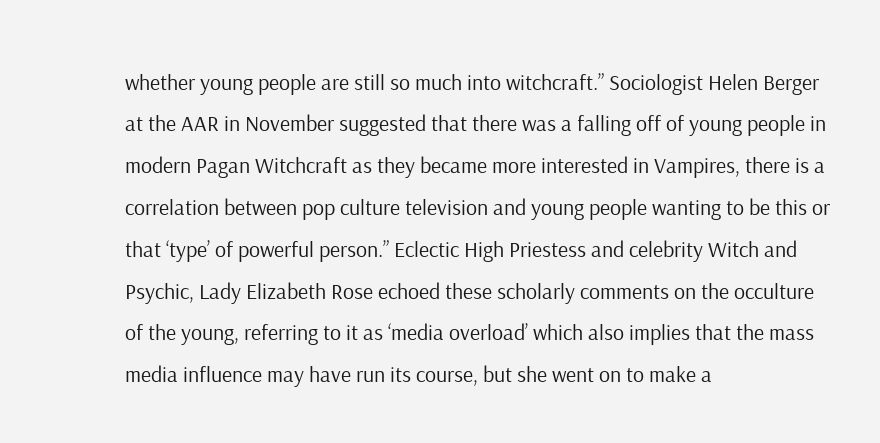whether young people are still so much into witchcraft.” Sociologist Helen Berger at the AAR in November suggested that there was a falling off of young people in modern Pagan Witchcraft as they became more interested in Vampires, there is a correlation between pop culture television and young people wanting to be this or that ‘type’ of powerful person.” Eclectic High Priestess and celebrity Witch and Psychic, Lady Elizabeth Rose echoed these scholarly comments on the occulture of the young, referring to it as ‘media overload’ which also implies that the mass media influence may have run its course, but she went on to make a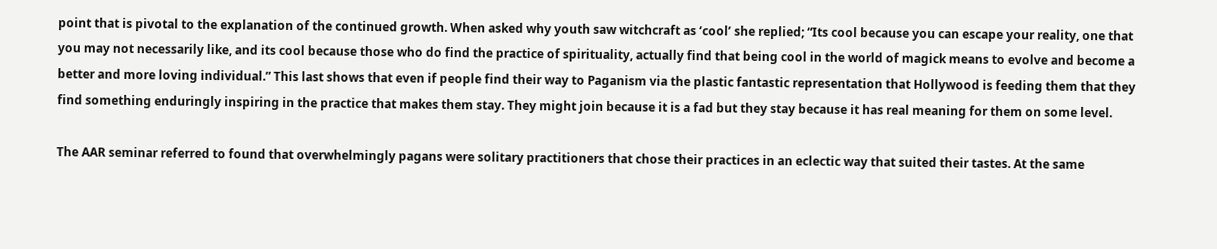point that is pivotal to the explanation of the continued growth. When asked why youth saw witchcraft as ‘cool’ she replied; “Its cool because you can escape your reality, one that you may not necessarily like, and its cool because those who do find the practice of spirituality, actually find that being cool in the world of magick means to evolve and become a better and more loving individual.” This last shows that even if people find their way to Paganism via the plastic fantastic representation that Hollywood is feeding them that they find something enduringly inspiring in the practice that makes them stay. They might join because it is a fad but they stay because it has real meaning for them on some level.

The AAR seminar referred to found that overwhelmingly pagans were solitary practitioners that chose their practices in an eclectic way that suited their tastes. At the same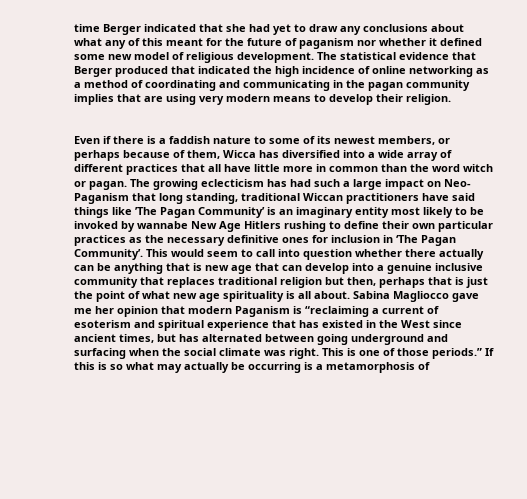time Berger indicated that she had yet to draw any conclusions about what any of this meant for the future of paganism nor whether it defined some new model of religious development. The statistical evidence that Berger produced that indicated the high incidence of online networking as a method of coordinating and communicating in the pagan community implies that are using very modern means to develop their religion.


Even if there is a faddish nature to some of its newest members, or perhaps because of them, Wicca has diversified into a wide array of different practices that all have little more in common than the word witch or pagan. The growing eclecticism has had such a large impact on Neo-Paganism that long standing, traditional Wiccan practitioners have said things like ’The Pagan Community’ is an imaginary entity most likely to be invoked by wannabe New Age Hitlers rushing to define their own particular practices as the necessary definitive ones for inclusion in ‘The Pagan Community’. This would seem to call into question whether there actually can be anything that is new age that can develop into a genuine inclusive community that replaces traditional religion but then, perhaps that is just the point of what new age spirituality is all about. Sabina Magliocco gave me her opinion that modern Paganism is “reclaiming a current of esoterism and spiritual experience that has existed in the West since ancient times, but has alternated between going underground and surfacing when the social climate was right. This is one of those periods.” If this is so what may actually be occurring is a metamorphosis of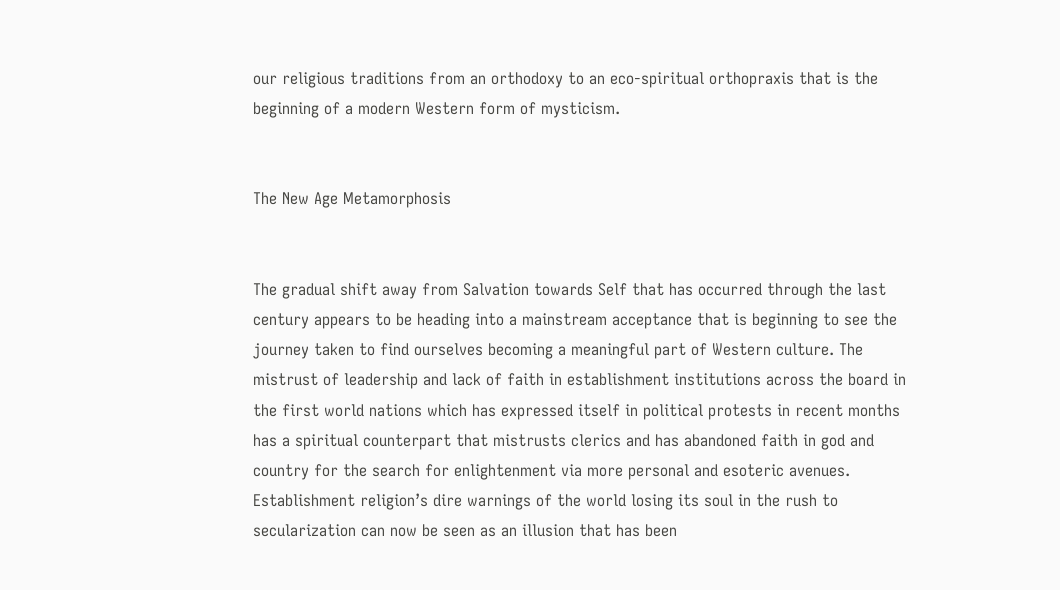our religious traditions from an orthodoxy to an eco-spiritual orthopraxis that is the beginning of a modern Western form of mysticism.


The New Age Metamorphosis


The gradual shift away from Salvation towards Self that has occurred through the last century appears to be heading into a mainstream acceptance that is beginning to see the journey taken to find ourselves becoming a meaningful part of Western culture. The mistrust of leadership and lack of faith in establishment institutions across the board in the first world nations which has expressed itself in political protests in recent months has a spiritual counterpart that mistrusts clerics and has abandoned faith in god and country for the search for enlightenment via more personal and esoteric avenues. Establishment religion’s dire warnings of the world losing its soul in the rush to secularization can now be seen as an illusion that has been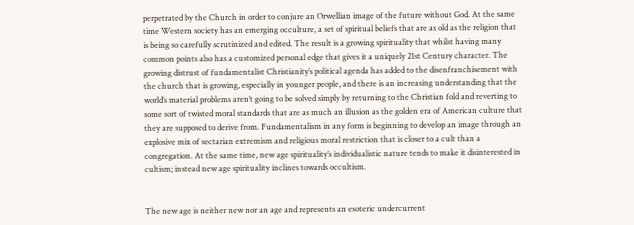perpetrated by the Church in order to conjure an Orwellian image of the future without God. At the same time Western society has an emerging occulture, a set of spiritual beliefs that are as old as the religion that is being so carefully scrutinized and edited. The result is a growing spirituality that whilst having many common points also has a customized personal edge that gives it a uniquely 21st Century character. The growing distrust of fundamentalist Christianity’s political agenda has added to the disenfranchisement with the church that is growing, especially in younger people, and there is an increasing understanding that the world’s material problems aren’t going to be solved simply by returning to the Christian fold and reverting to some sort of twisted moral standards that are as much an illusion as the golden era of American culture that they are supposed to derive from. Fundamentalism in any form is beginning to develop an image through an explosive mix of sectarian extremism and religious moral restriction that is closer to a cult than a congregation. At the same time, new age spirituality’s individualistic nature tends to make it disinterested in cultism; instead new age spirituality inclines towards occultism.


The new age is neither new nor an age and represents an esoteric undercurrent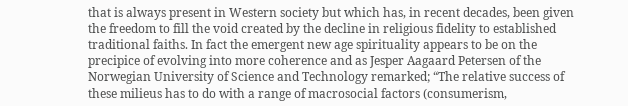that is always present in Western society but which has, in recent decades, been given the freedom to fill the void created by the decline in religious fidelity to established traditional faiths. In fact the emergent new age spirituality appears to be on the precipice of evolving into more coherence and as Jesper Aagaard Petersen of the Norwegian University of Science and Technology remarked; “The relative success of these milieus has to do with a range of macrosocial factors (consumerism,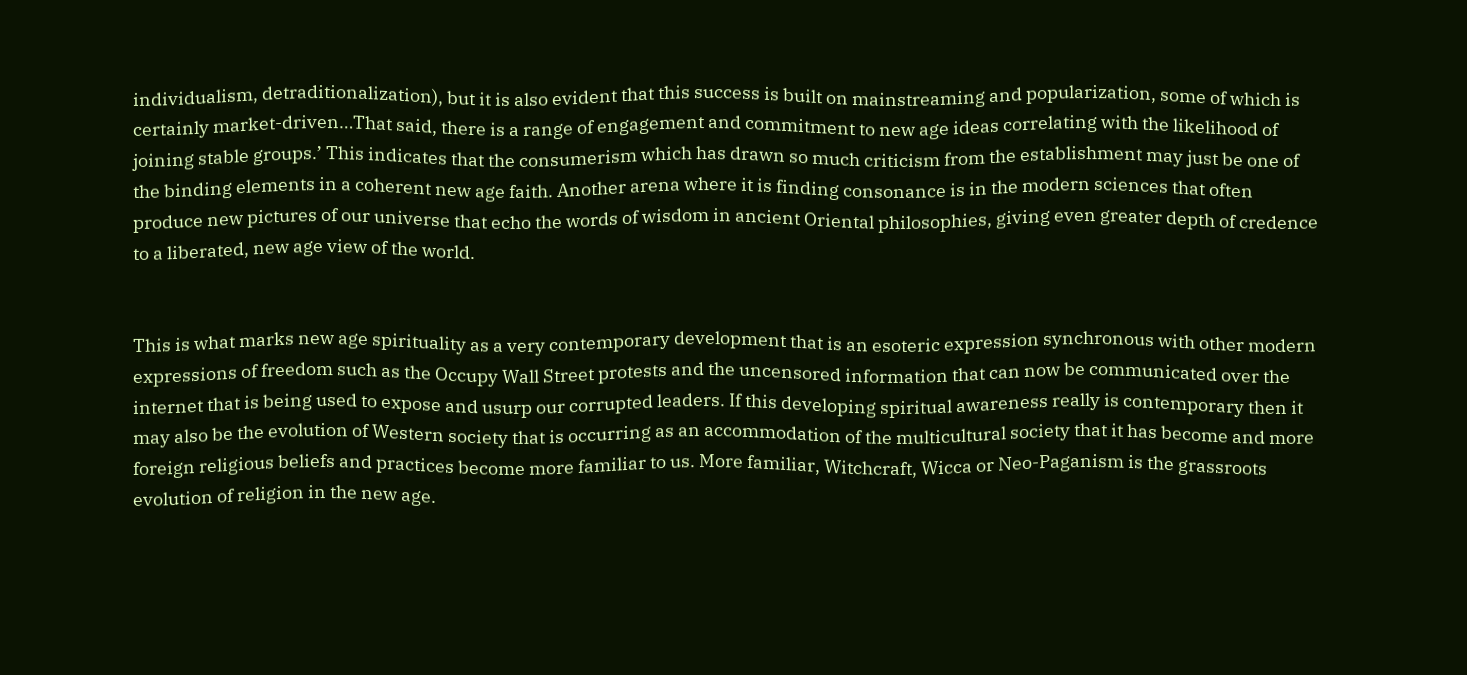individualism, detraditionalization), but it is also evident that this success is built on mainstreaming and popularization, some of which is certainly market-driven…That said, there is a range of engagement and commitment to new age ideas correlating with the likelihood of joining stable groups.’ This indicates that the consumerism which has drawn so much criticism from the establishment may just be one of the binding elements in a coherent new age faith. Another arena where it is finding consonance is in the modern sciences that often produce new pictures of our universe that echo the words of wisdom in ancient Oriental philosophies, giving even greater depth of credence to a liberated, new age view of the world.


This is what marks new age spirituality as a very contemporary development that is an esoteric expression synchronous with other modern expressions of freedom such as the Occupy Wall Street protests and the uncensored information that can now be communicated over the internet that is being used to expose and usurp our corrupted leaders. If this developing spiritual awareness really is contemporary then it may also be the evolution of Western society that is occurring as an accommodation of the multicultural society that it has become and more foreign religious beliefs and practices become more familiar to us. More familiar, Witchcraft, Wicca or Neo-Paganism is the grassroots evolution of religion in the new age.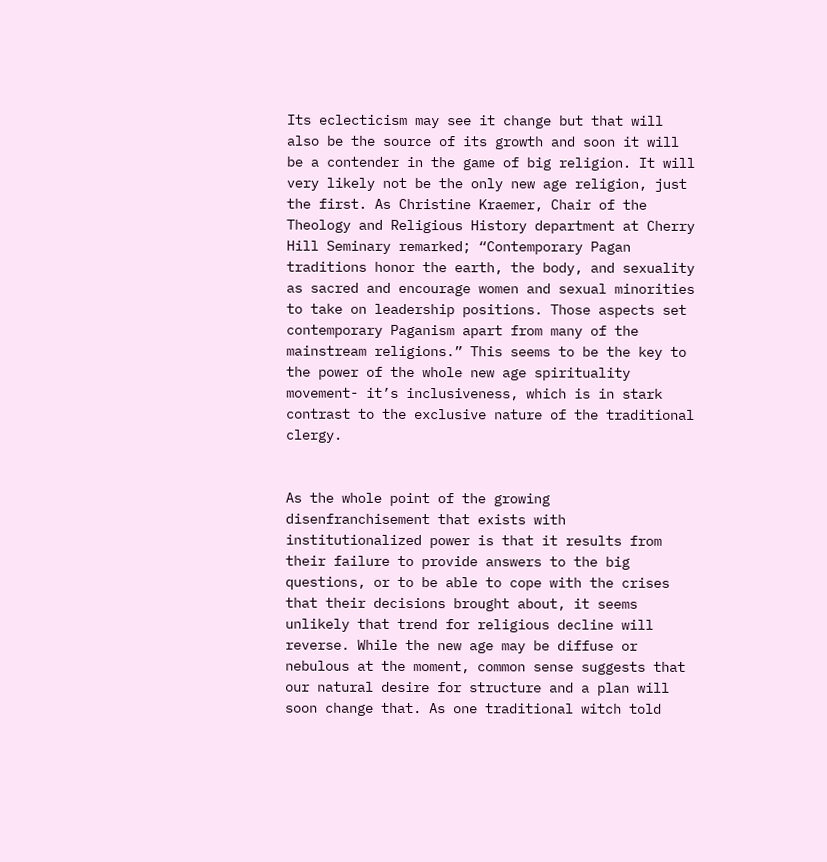Its eclecticism may see it change but that will also be the source of its growth and soon it will be a contender in the game of big religion. It will very likely not be the only new age religion, just the first. As Christine Kraemer, Chair of the Theology and Religious History department at Cherry Hill Seminary remarked; “Contemporary Pagan traditions honor the earth, the body, and sexuality as sacred and encourage women and sexual minorities to take on leadership positions. Those aspects set contemporary Paganism apart from many of the mainstream religions.” This seems to be the key to the power of the whole new age spirituality movement- it’s inclusiveness, which is in stark contrast to the exclusive nature of the traditional clergy.


As the whole point of the growing disenfranchisement that exists with institutionalized power is that it results from their failure to provide answers to the big questions, or to be able to cope with the crises that their decisions brought about, it seems unlikely that trend for religious decline will reverse. While the new age may be diffuse or nebulous at the moment, common sense suggests that our natural desire for structure and a plan will soon change that. As one traditional witch told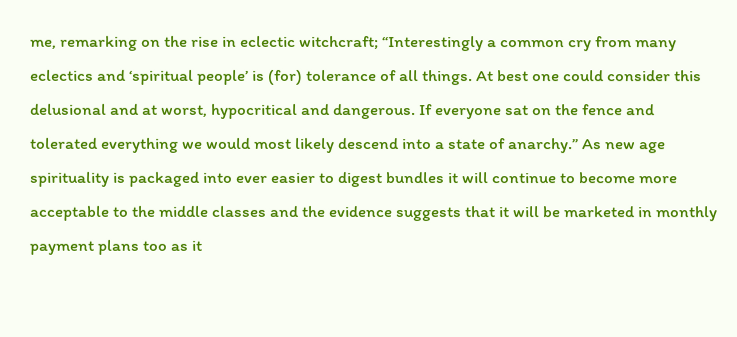me, remarking on the rise in eclectic witchcraft; “Interestingly a common cry from many eclectics and ‘spiritual people’ is (for) tolerance of all things. At best one could consider this delusional and at worst, hypocritical and dangerous. If everyone sat on the fence and tolerated everything we would most likely descend into a state of anarchy.” As new age spirituality is packaged into ever easier to digest bundles it will continue to become more acceptable to the middle classes and the evidence suggests that it will be marketed in monthly payment plans too as it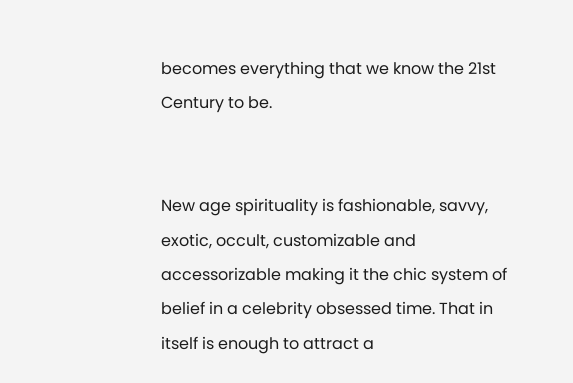becomes everything that we know the 21st Century to be.


New age spirituality is fashionable, savvy, exotic, occult, customizable and accessorizable making it the chic system of belief in a celebrity obsessed time. That in itself is enough to attract a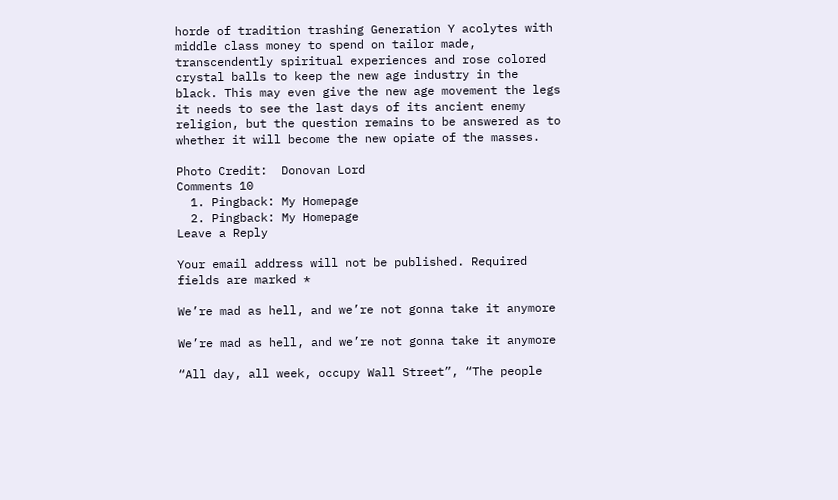horde of tradition trashing Generation Y acolytes with middle class money to spend on tailor made, transcendently spiritual experiences and rose colored crystal balls to keep the new age industry in the black. This may even give the new age movement the legs it needs to see the last days of its ancient enemy religion, but the question remains to be answered as to whether it will become the new opiate of the masses.

Photo Credit:  Donovan Lord
Comments 10
  1. Pingback: My Homepage
  2. Pingback: My Homepage
Leave a Reply

Your email address will not be published. Required fields are marked *

We’re mad as hell, and we’re not gonna take it anymore

We’re mad as hell, and we’re not gonna take it anymore

“All day, all week, occupy Wall Street”, “The people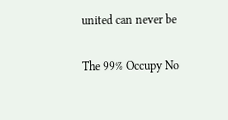united can never be

The 99% Occupy No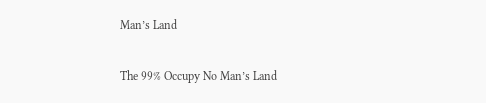Man’s Land

The 99% Occupy No Man’s Land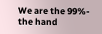We are the 99%- the hand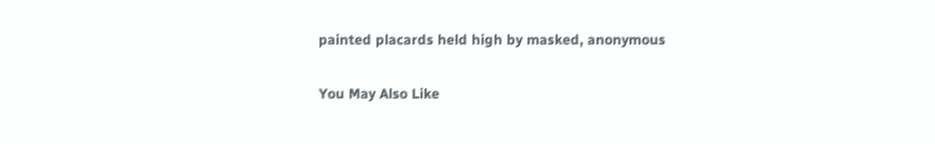painted placards held high by masked, anonymous

You May Also Like